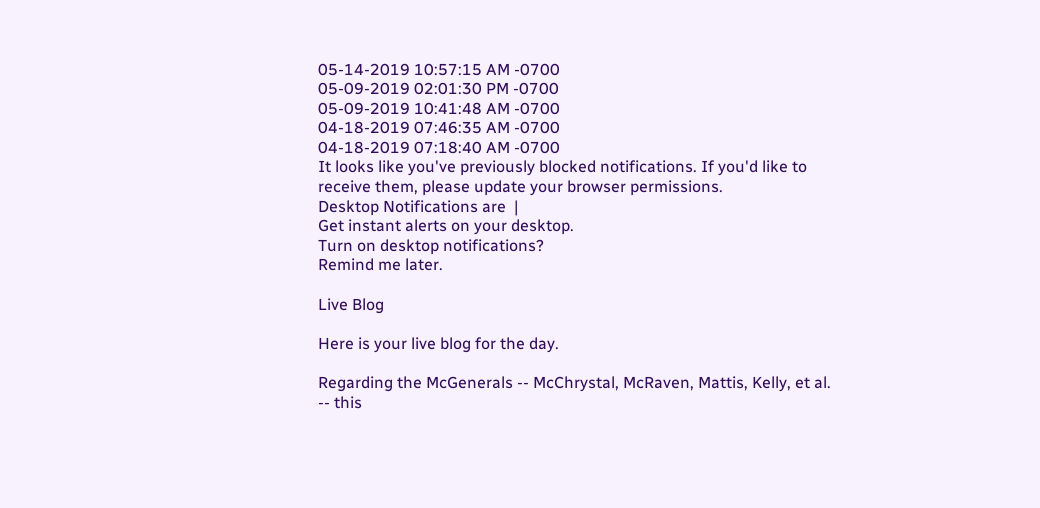05-14-2019 10:57:15 AM -0700
05-09-2019 02:01:30 PM -0700
05-09-2019 10:41:48 AM -0700
04-18-2019 07:46:35 AM -0700
04-18-2019 07:18:40 AM -0700
It looks like you've previously blocked notifications. If you'd like to receive them, please update your browser permissions.
Desktop Notifications are  |
Get instant alerts on your desktop.
Turn on desktop notifications?
Remind me later.

Live Blog

Here is your live blog for the day.

Regarding the McGenerals -- McChrystal, McRaven, Mattis, Kelly, et al. -- this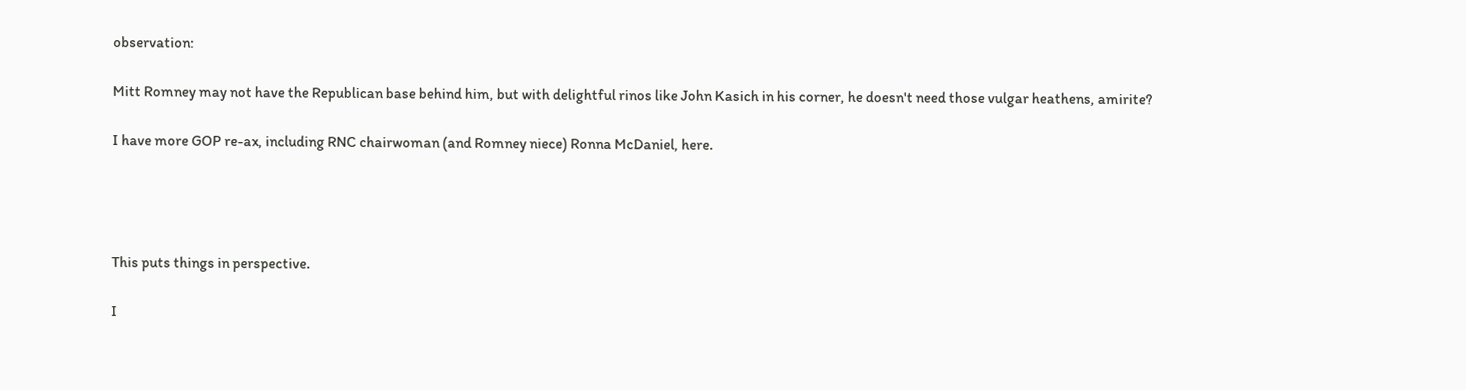observation:

Mitt Romney may not have the Republican base behind him, but with delightful rinos like John Kasich in his corner, he doesn't need those vulgar heathens, amirite?

I have more GOP re-ax, including RNC chairwoman (and Romney niece) Ronna McDaniel, here.




This puts things in perspective.

I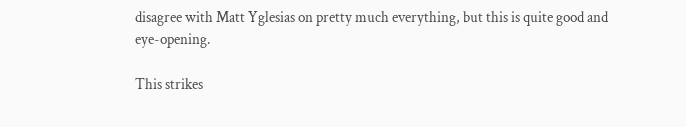disagree with Matt Yglesias on pretty much everything, but this is quite good and eye-opening.

This strikes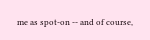me as spot-on -- and of course,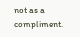not as a compliment.